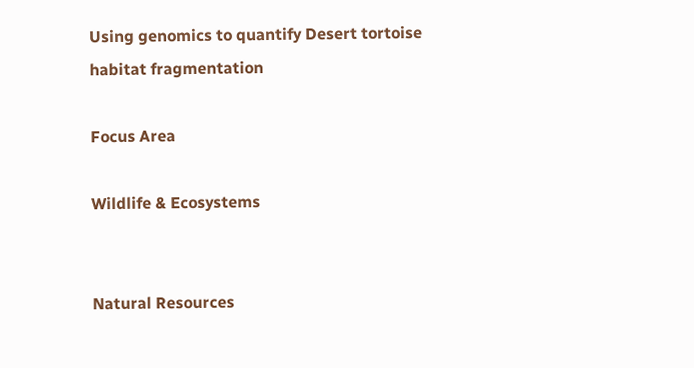Using genomics to quantify Desert tortoise habitat fragmentation

Focus Area

Wildlife & Ecosystems


Natural Resources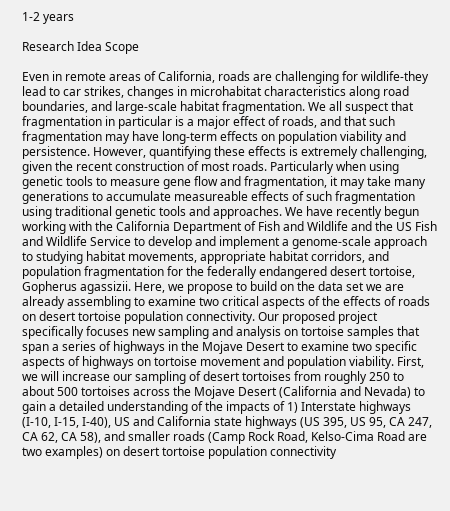1-2 years

Research Idea Scope

Even in remote areas of California, roads are challenging for wildlife-they lead to car strikes, changes in microhabitat characteristics along road boundaries, and large-scale habitat fragmentation. We all suspect that fragmentation in particular is a major effect of roads, and that such fragmentation may have long-term effects on population viability and persistence. However, quantifying these effects is extremely challenging, given the recent construction of most roads. Particularly when using genetic tools to measure gene flow and fragmentation, it may take many generations to accumulate measureable effects of such fragmentation using traditional genetic tools and approaches. We have recently begun working with the California Department of Fish and Wildlife and the US Fish and Wildlife Service to develop and implement a genome-scale approach to studying habitat movements, appropriate habitat corridors, and population fragmentation for the federally endangered desert tortoise, Gopherus agassizii. Here, we propose to build on the data set we are already assembling to examine two critical aspects of the effects of roads on desert tortoise population connectivity. Our proposed project specifically focuses new sampling and analysis on tortoise samples that span a series of highways in the Mojave Desert to examine two specific aspects of highways on tortoise movement and population viability. First, we will increase our sampling of desert tortoises from roughly 250 to about 500 tortoises across the Mojave Desert (California and Nevada) to gain a detailed understanding of the impacts of 1) Interstate highways (I-10, I-15, I-40), US and California state highways (US 395, US 95, CA 247, CA 62, CA 58), and smaller roads (Camp Rock Road, Kelso-Cima Road are two examples) on desert tortoise population connectivity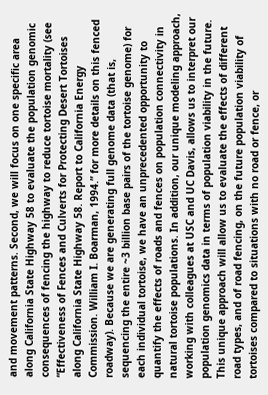and movement patterns. Second, we will focus on one specific area along California State Highway 58 to evaluate the population genomic consequences of fencing the highway to reduce tortoise mortality (see “Effectiveness of Fences and Culverts for Protecting Desert Tortoises along California State Highway 58. Report to California Energy Commission. William I. Boarman, 1994.” for more details on this fenced roadway). Because we are generating full genome data (that is, sequencing the entire ~3 billion base pairs of the tortoise genome) for each individual tortoise, we have an unprecedented opportunity to quantify the effects of roads and fences on population connectivity in natural tortoise populations. In addition, our unique modeling approach, working with colleagues at USC and UC Davis, allows us to interpret our population genomics data in terms of population viability in the future. This unique approach will allow us to evaluate the effects of different road types, and of road fencing, on the future population viability of tortoises compared to situations with no road or fence, or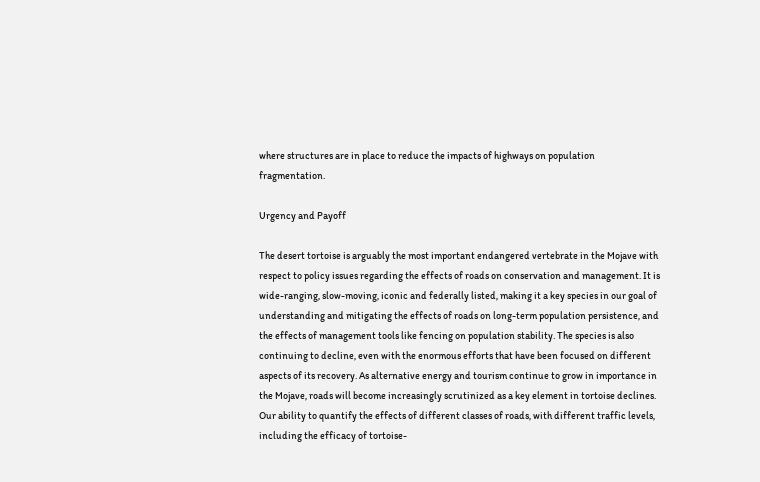where structures are in place to reduce the impacts of highways on population fragmentation.

Urgency and Payoff

The desert tortoise is arguably the most important endangered vertebrate in the Mojave with respect to policy issues regarding the effects of roads on conservation and management. It is wide-ranging, slow-moving, iconic and federally listed, making it a key species in our goal of understanding and mitigating the effects of roads on long-term population persistence, and the effects of management tools like fencing on population stability. The species is also continuing to decline, even with the enormous efforts that have been focused on different aspects of its recovery. As alternative energy and tourism continue to grow in importance in the Mojave, roads will become increasingly scrutinized as a key element in tortoise declines. Our ability to quantify the effects of different classes of roads, with different traffic levels, including the efficacy of tortoise-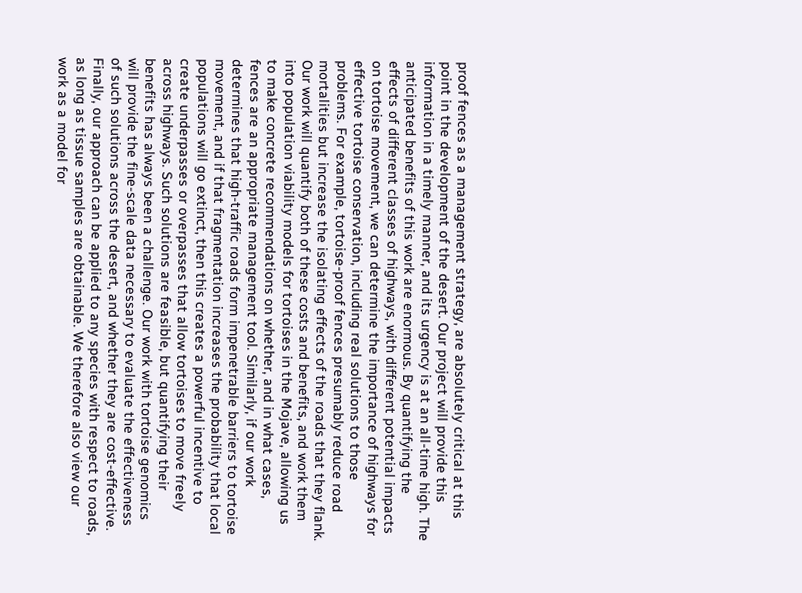proof fences as a management strategy, are absolutely critical at this point in the development of the desert. Our project will provide this information in a timely manner, and its urgency is at an all-time high. The anticipated benefits of this work are enormous. By quantifying the effects of different classes of highways, with different potential impacts on tortoise movement, we can determine the importance of highways for effective tortoise conservation, including real solutions to those problems. For example, tortoise-proof fences presumably reduce road mortalities but increase the isolating effects of the roads that they flank. Our work will quantify both of these costs and benefits, and work them into population viability models for tortoises in the Mojave, allowing us to make concrete recommendations on whether, and in what cases, fences are an appropriate management tool. Similarly, if our work determines that high-traffic roads form impenetrable barriers to tortoise movement, and if that fragmentation increases the probability that local populations will go extinct, then this creates a powerful incentive to create underpasses or overpasses that allow tortoises to move freely across highways. Such solutions are feasible, but quantifying their benefits has always been a challenge. Our work with tortoise genomics will provide the fine-scale data necessary to evaluate the effectiveness of such solutions across the desert, and whether they are cost-effective. Finally, our approach can be applied to any species with respect to roads, as long as tissue samples are obtainable. We therefore also view our work as a model for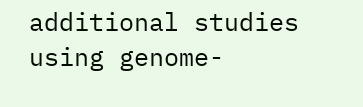additional studies using genome-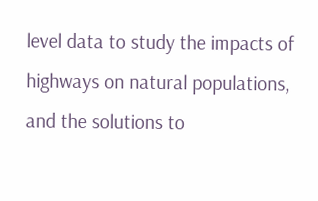level data to study the impacts of highways on natural populations, and the solutions to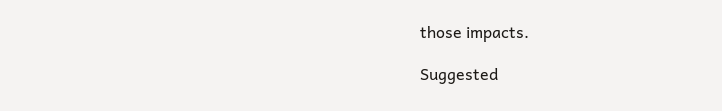those impacts.

Suggested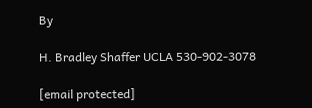By

H. Bradley Shaffer UCLA 530-902-3078

[email protected]